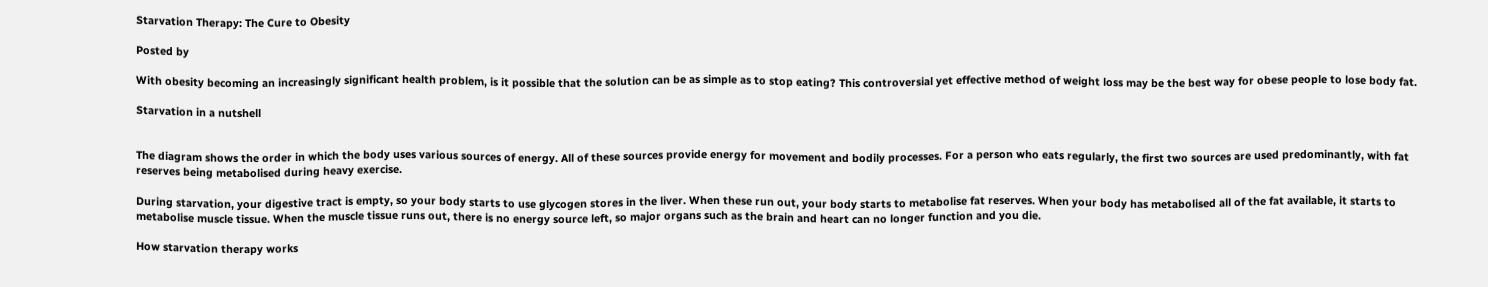Starvation Therapy: The Cure to Obesity

Posted by

With obesity becoming an increasingly significant health problem, is it possible that the solution can be as simple as to stop eating? This controversial yet effective method of weight loss may be the best way for obese people to lose body fat.

Starvation in a nutshell


The diagram shows the order in which the body uses various sources of energy. All of these sources provide energy for movement and bodily processes. For a person who eats regularly, the first two sources are used predominantly, with fat reserves being metabolised during heavy exercise.

During starvation, your digestive tract is empty, so your body starts to use glycogen stores in the liver. When these run out, your body starts to metabolise fat reserves. When your body has metabolised all of the fat available, it starts to metabolise muscle tissue. When the muscle tissue runs out, there is no energy source left, so major organs such as the brain and heart can no longer function and you die.

How starvation therapy works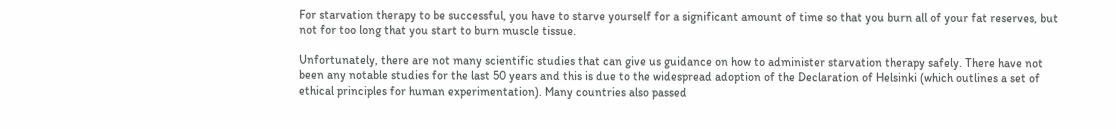For starvation therapy to be successful, you have to starve yourself for a significant amount of time so that you burn all of your fat reserves, but not for too long that you start to burn muscle tissue.

Unfortunately, there are not many scientific studies that can give us guidance on how to administer starvation therapy safely. There have not been any notable studies for the last 50 years and this is due to the widespread adoption of the Declaration of Helsinki (which outlines a set of ethical principles for human experimentation). Many countries also passed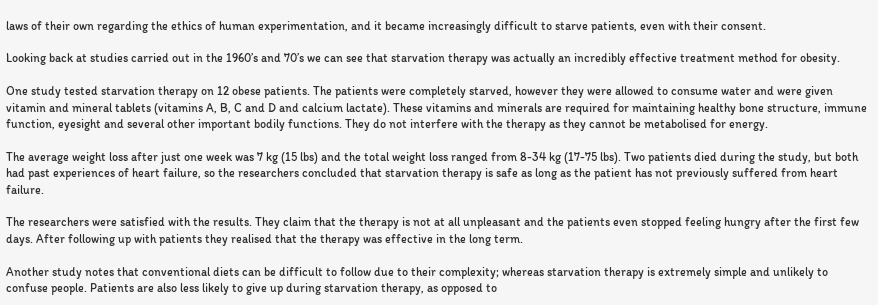laws of their own regarding the ethics of human experimentation, and it became increasingly difficult to starve patients, even with their consent.

Looking back at studies carried out in the 1960’s and 70’s we can see that starvation therapy was actually an incredibly effective treatment method for obesity.

One study tested starvation therapy on 12 obese patients. The patients were completely starved, however they were allowed to consume water and were given vitamin and mineral tablets (vitamins A, B, C and D and calcium lactate). These vitamins and minerals are required for maintaining healthy bone structure, immune function, eyesight and several other important bodily functions. They do not interfere with the therapy as they cannot be metabolised for energy.

The average weight loss after just one week was 7 kg (15 lbs) and the total weight loss ranged from 8-34 kg (17-75 lbs). Two patients died during the study, but both had past experiences of heart failure, so the researchers concluded that starvation therapy is safe as long as the patient has not previously suffered from heart failure.

The researchers were satisfied with the results. They claim that the therapy is not at all unpleasant and the patients even stopped feeling hungry after the first few days. After following up with patients they realised that the therapy was effective in the long term.

Another study notes that conventional diets can be difficult to follow due to their complexity; whereas starvation therapy is extremely simple and unlikely to confuse people. Patients are also less likely to give up during starvation therapy, as opposed to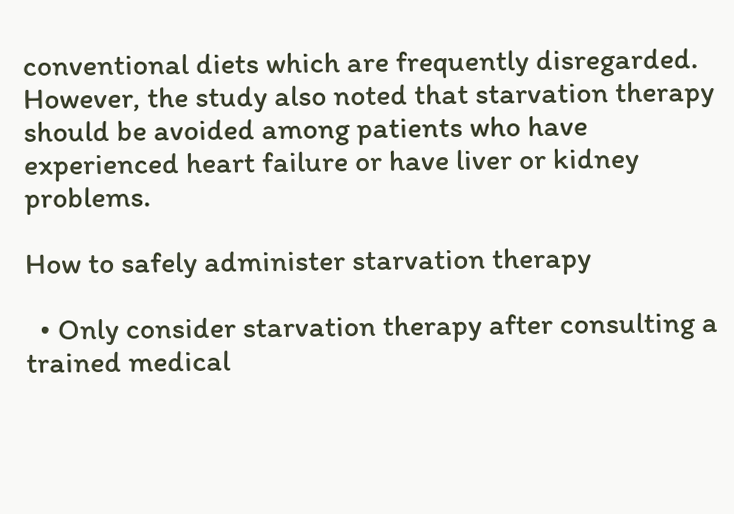conventional diets which are frequently disregarded. However, the study also noted that starvation therapy should be avoided among patients who have experienced heart failure or have liver or kidney problems.

How to safely administer starvation therapy

  • Only consider starvation therapy after consulting a trained medical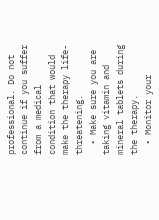professional. Do not continue if you suffer from a medical condition that would make the therapy life-threatening.
  • Make sure you are taking vitamin and mineral tablets during the therapy.
  • Monitor your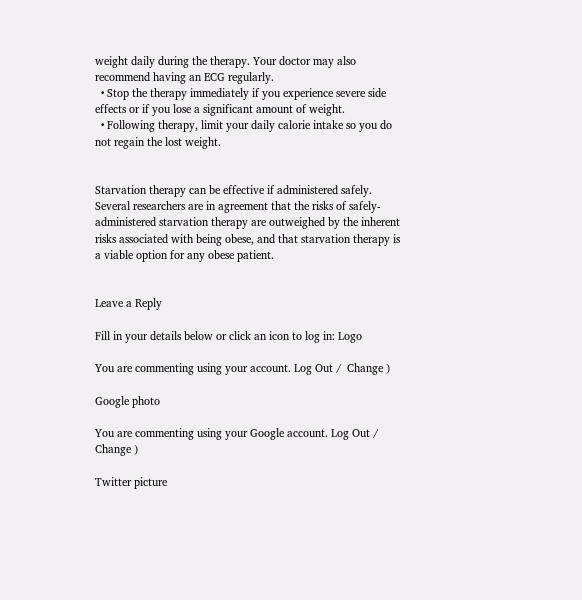weight daily during the therapy. Your doctor may also recommend having an ECG regularly.
  • Stop the therapy immediately if you experience severe side effects or if you lose a significant amount of weight.
  • Following therapy, limit your daily calorie intake so you do not regain the lost weight.


Starvation therapy can be effective if administered safely. Several researchers are in agreement that the risks of safely-administered starvation therapy are outweighed by the inherent risks associated with being obese, and that starvation therapy is a viable option for any obese patient.


Leave a Reply

Fill in your details below or click an icon to log in: Logo

You are commenting using your account. Log Out /  Change )

Google photo

You are commenting using your Google account. Log Out /  Change )

Twitter picture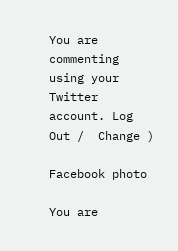You are commenting using your Twitter account. Log Out /  Change )

Facebook photo

You are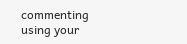commenting using your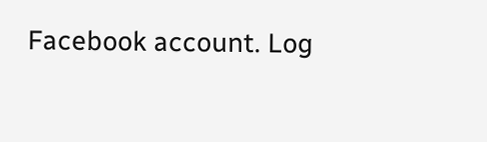Facebook account. Log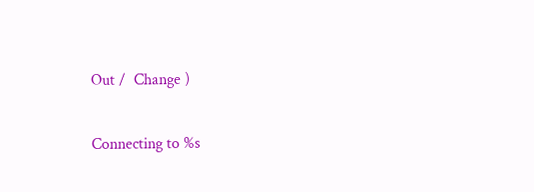Out /  Change )

Connecting to %s